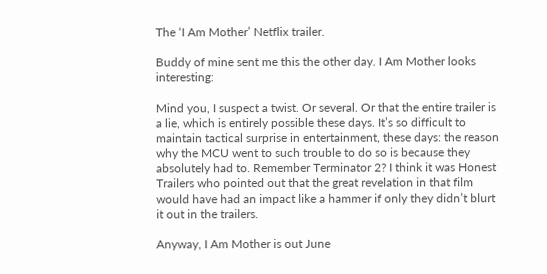The ‘I Am Mother’ Netflix trailer.

Buddy of mine sent me this the other day. I Am Mother looks interesting:

Mind you, I suspect a twist. Or several. Or that the entire trailer is a lie, which is entirely possible these days. It’s so difficult to maintain tactical surprise in entertainment, these days: the reason why the MCU went to such trouble to do so is because they absolutely had to. Remember Terminator 2? I think it was Honest Trailers who pointed out that the great revelation in that film would have had an impact like a hammer if only they didn’t blurt it out in the trailers.

Anyway, I Am Mother is out June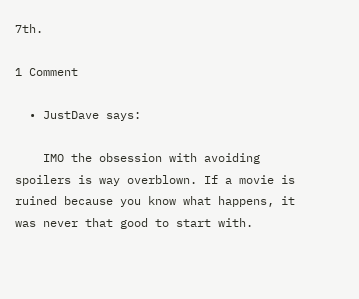7th.

1 Comment

  • JustDave says:

    IMO the obsession with avoiding spoilers is way overblown. If a movie is ruined because you know what happens, it was never that good to start with.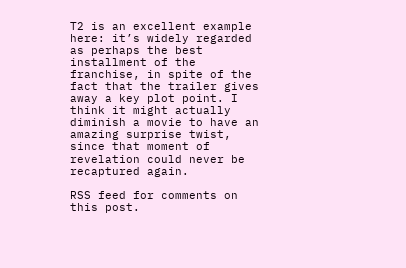T2 is an excellent example here: it’s widely regarded as perhaps the best installment of the franchise, in spite of the fact that the trailer gives away a key plot point. I think it might actually diminish a movie to have an amazing surprise twist, since that moment of revelation could never be recaptured again.

RSS feed for comments on this post.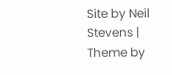Site by Neil Stevens | Theme by